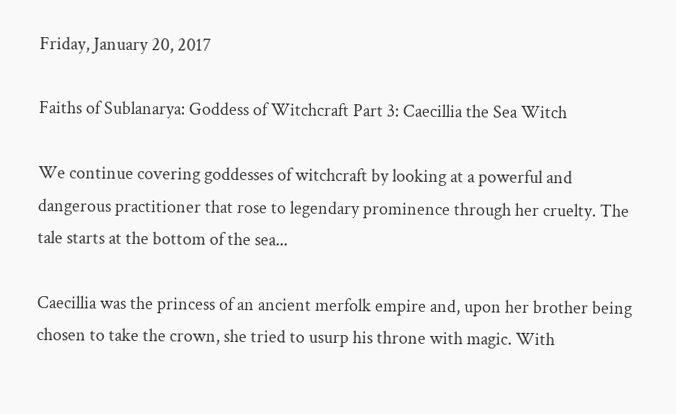Friday, January 20, 2017

Faiths of Sublanarya: Goddess of Witchcraft Part 3: Caecillia the Sea Witch

We continue covering goddesses of witchcraft by looking at a powerful and dangerous practitioner that rose to legendary prominence through her cruelty. The tale starts at the bottom of the sea...

Caecillia was the princess of an ancient merfolk empire and, upon her brother being chosen to take the crown, she tried to usurp his throne with magic. With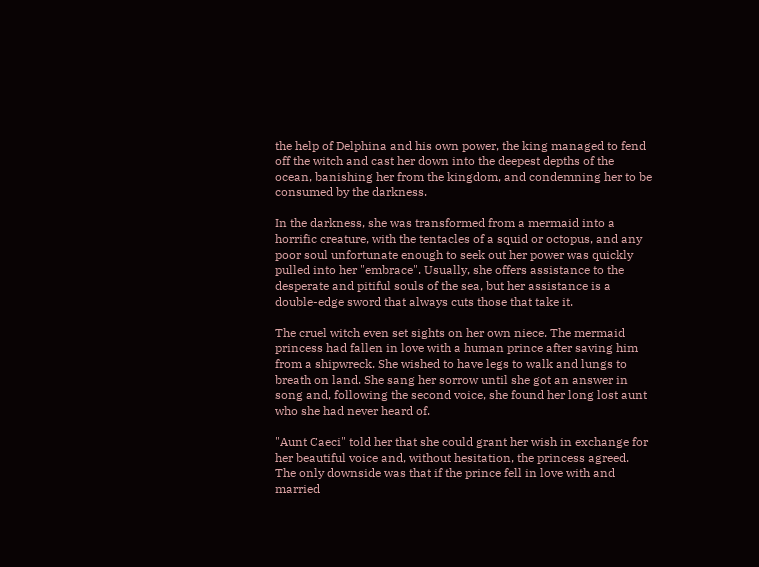the help of Delphina and his own power, the king managed to fend off the witch and cast her down into the deepest depths of the ocean, banishing her from the kingdom, and condemning her to be consumed by the darkness.

In the darkness, she was transformed from a mermaid into a horrific creature, with the tentacles of a squid or octopus, and any poor soul unfortunate enough to seek out her power was quickly pulled into her "embrace". Usually, she offers assistance to the desperate and pitiful souls of the sea, but her assistance is a double-edge sword that always cuts those that take it.

The cruel witch even set sights on her own niece. The mermaid princess had fallen in love with a human prince after saving him from a shipwreck. She wished to have legs to walk and lungs to breath on land. She sang her sorrow until she got an answer in song and, following the second voice, she found her long lost aunt who she had never heard of.

"Aunt Caeci" told her that she could grant her wish in exchange for her beautiful voice and, without hesitation, the princess agreed. The only downside was that if the prince fell in love with and married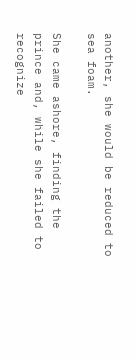another, she would be reduced to sea foam.

She came ashore, finding the prince and, while she failed to recognize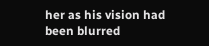her as his vision had been blurred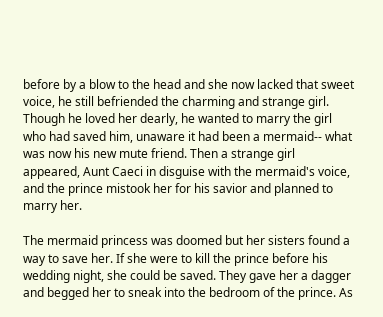before by a blow to the head and she now lacked that sweet voice, he still befriended the charming and strange girl. Though he loved her dearly, he wanted to marry the girl who had saved him, unaware it had been a mermaid-- what was now his new mute friend. Then a strange girl appeared, Aunt Caeci in disguise with the mermaid's voice, and the prince mistook her for his savior and planned to marry her.

The mermaid princess was doomed but her sisters found a way to save her. If she were to kill the prince before his wedding night, she could be saved. They gave her a dagger and begged her to sneak into the bedroom of the prince. As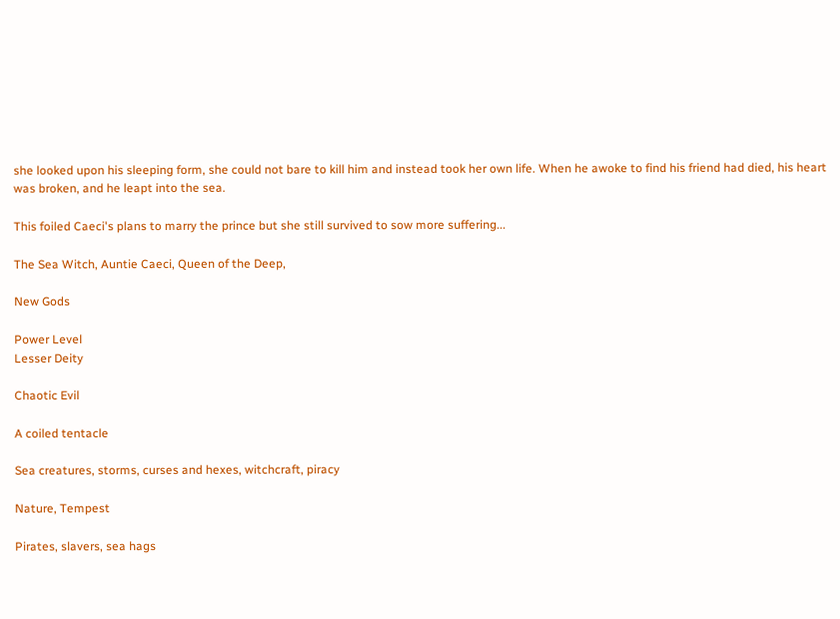she looked upon his sleeping form, she could not bare to kill him and instead took her own life. When he awoke to find his friend had died, his heart was broken, and he leapt into the sea.

This foiled Caeci's plans to marry the prince but she still survived to sow more suffering...

The Sea Witch, Auntie Caeci, Queen of the Deep,

New Gods

Power Level
Lesser Deity

Chaotic Evil

A coiled tentacle

Sea creatures, storms, curses and hexes, witchcraft, piracy

Nature, Tempest

Pirates, slavers, sea hags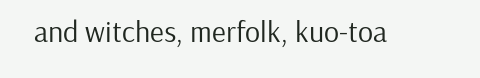and witches, merfolk, kuo-toa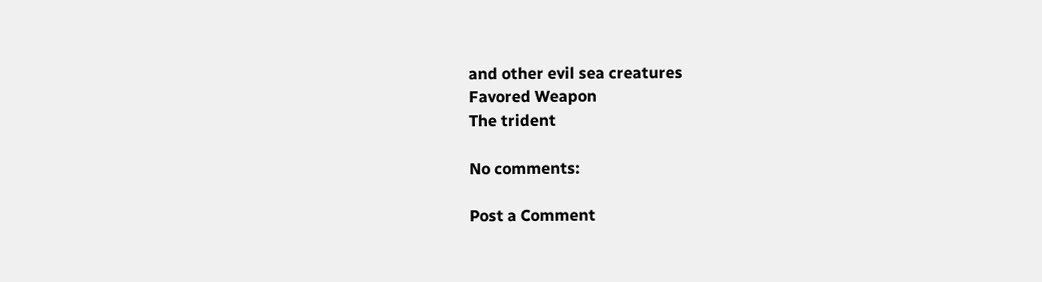and other evil sea creatures
Favored Weapon
The trident

No comments:

Post a Comment